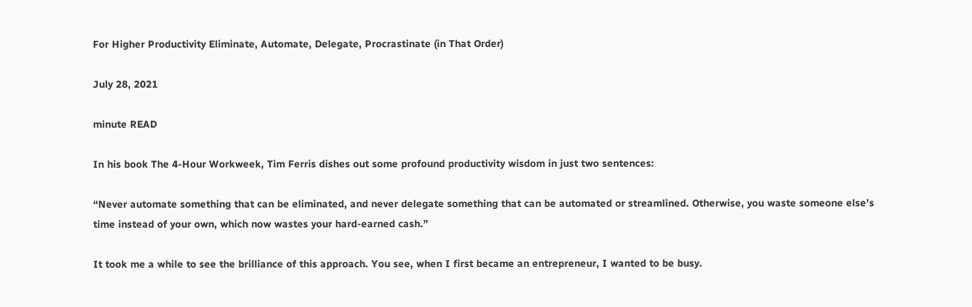For Higher Productivity Eliminate, Automate, Delegate, Procrastinate (in That Order)

July 28, 2021

minute READ

In his book The 4-Hour Workweek, Tim Ferris dishes out some profound productivity wisdom in just two sentences:

“Never automate something that can be eliminated, and never delegate something that can be automated or streamlined. Otherwise, you waste someone else’s time instead of your own, which now wastes your hard-earned cash.”

It took me a while to see the brilliance of this approach. You see, when I first became an entrepreneur, I wanted to be busy.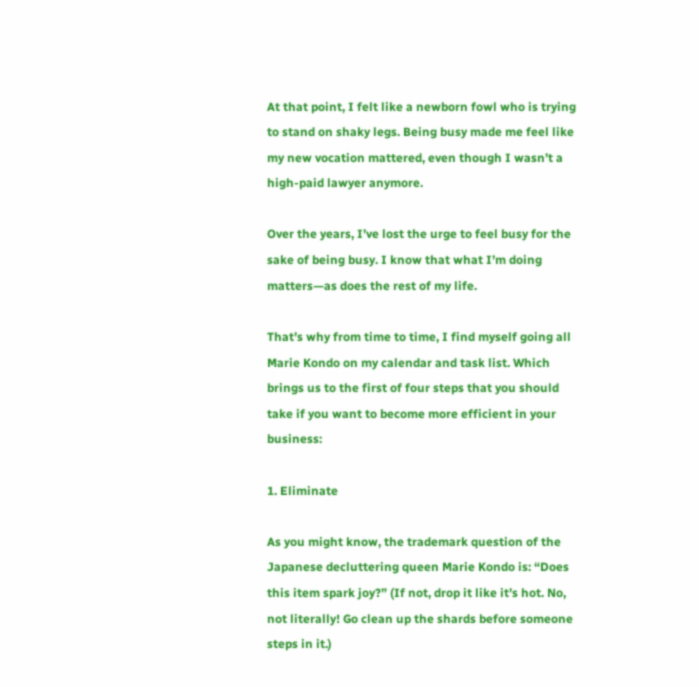At that point, I felt like a newborn fowl who is trying to stand on shaky legs. Being busy made me feel like my new vocation mattered, even though I wasn’t a high-paid lawyer anymore.

Over the years, I’ve lost the urge to feel busy for the sake of being busy. I know that what I’m doing matters—as does the rest of my life.

That’s why from time to time, I find myself going all Marie Kondo on my calendar and task list. Which brings us to the first of four steps that you should take if you want to become more efficient in your business:

1. Eliminate

As you might know, the trademark question of the Japanese decluttering queen Marie Kondo is: “Does this item spark joy?” (If not, drop it like it’s hot. No, not literally! Go clean up the shards before someone steps in it.)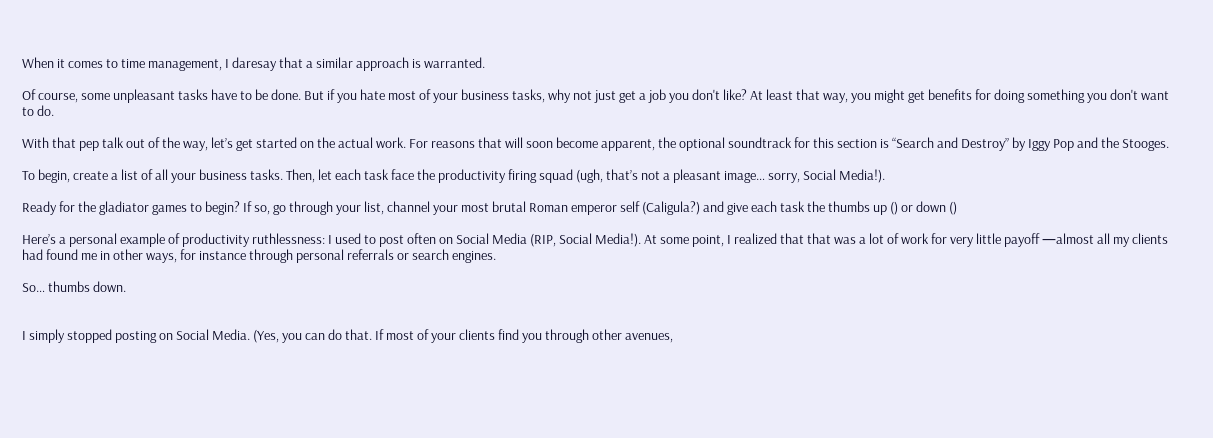When it comes to time management, I daresay that a similar approach is warranted.

Of course, some unpleasant tasks have to be done. But if you hate most of your business tasks, why not just get a job you don't like? At least that way, you might get benefits for doing something you don't want to do.

With that pep talk out of the way, let’s get started on the actual work. For reasons that will soon become apparent, the optional soundtrack for this section is “Search and Destroy” by Iggy Pop and the Stooges.

To begin, create a list of all your business tasks. Then, let each task face the productivity firing squad (ugh, that’s not a pleasant image… sorry, Social Media!).

Ready for the gladiator games to begin? If so, go through your list, channel your most brutal Roman emperor self (Caligula?) and give each task the thumbs up () or down ()

Here’s a personal example of productivity ruthlessness: I used to post often on Social Media (RIP, Social Media!). At some point, I realized that that was a lot of work for very little payoff —almost all my clients had found me in other ways, for instance through personal referrals or search engines.

So… thumbs down.


I simply stopped posting on Social Media. (Yes, you can do that. If most of your clients find you through other avenues,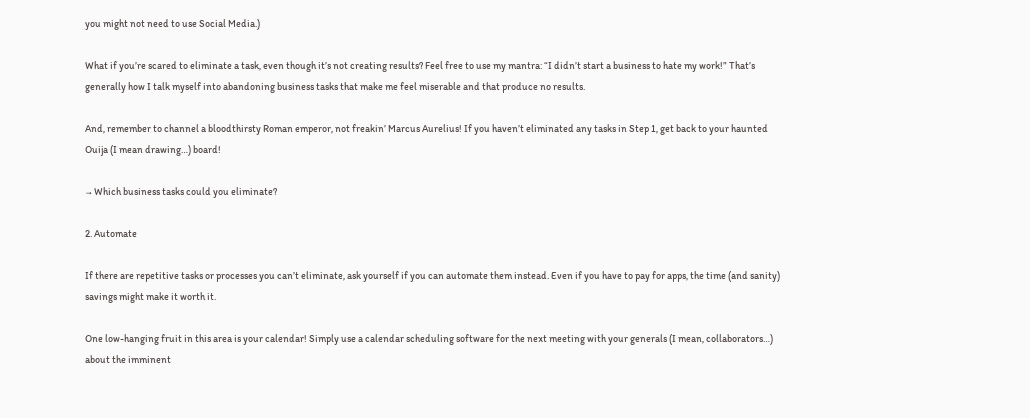you might not need to use Social Media.)

What if you’re scared to eliminate a task, even though it’s not creating results? Feel free to use my mantra: “I didn’t start a business to hate my work!” That’s generally how I talk myself into abandoning business tasks that make me feel miserable and that produce no results.

And, remember to channel a bloodthirsty Roman emperor, not freakin’ Marcus Aurelius! If you haven’t eliminated any tasks in Step 1, get back to your haunted Ouija (I mean drawing…) board!

→ Which business tasks could you eliminate?

2. Automate

If there are repetitive tasks or processes you can’t eliminate, ask yourself if you can automate them instead. Even if you have to pay for apps, the time (and sanity) savings might make it worth it.

One low-hanging fruit in this area is your calendar! Simply use a calendar scheduling software for the next meeting with your generals (I mean, collaborators…) about the imminent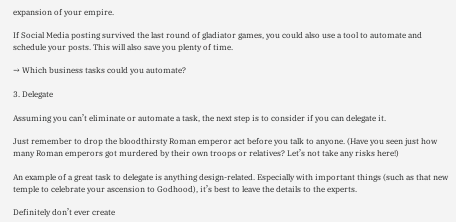expansion of your empire.

If Social Media posting survived the last round of gladiator games, you could also use a tool to automate and schedule your posts. This will also save you plenty of time.

→ Which business tasks could you automate?

3. Delegate

Assuming you can’t eliminate or automate a task, the next step is to consider if you can delegate it.

Just remember to drop the bloodthirsty Roman emperor act before you talk to anyone. (Have you seen just how many Roman emperors got murdered by their own troops or relatives? Let’s not take any risks here!)

An example of a great task to delegate is anything design-related. Especially with important things (such as that new temple to celebrate your ascension to Godhood), it’s best to leave the details to the experts.

Definitely don’t ever create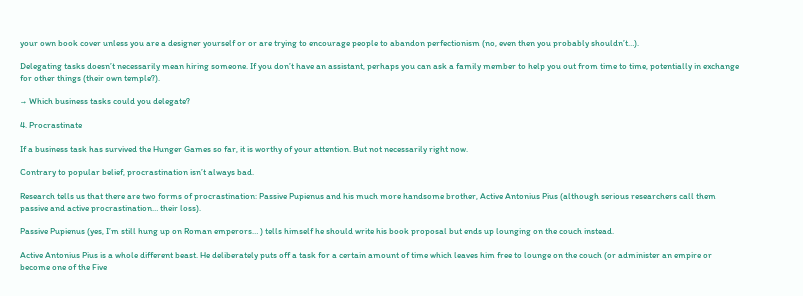your own book cover unless you are a designer yourself or or are trying to encourage people to abandon perfectionism (no, even then you probably shouldn’t…).

Delegating tasks doesn’t necessarily mean hiring someone. If you don’t have an assistant, perhaps you can ask a family member to help you out from time to time, potentially in exchange for other things (their own temple?).

→ Which business tasks could you delegate?

4. Procrastinate

If a business task has survived the Hunger Games so far, it is worthy of your attention. But not necessarily right now.

Contrary to popular belief, procrastination isn’t always bad.

Research tells us that there are two forms of procrastination: Passive Pupienus and his much more handsome brother, Active Antonius Pius (although serious researchers call them passive and active procrastination… their loss).

Passive Pupienus (yes, I’m still hung up on Roman emperors… ) tells himself he should write his book proposal but ends up lounging on the couch instead.

Active Antonius Pius is a whole different beast. He deliberately puts off a task for a certain amount of time which leaves him free to lounge on the couch (or administer an empire or become one of the Five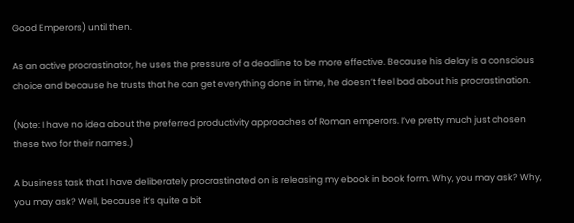Good Emperors) until then.

As an active procrastinator, he uses the pressure of a deadline to be more effective. Because his delay is a conscious choice and because he trusts that he can get everything done in time, he doesn’t feel bad about his procrastination.

(Note: I have no idea about the preferred productivity approaches of Roman emperors. I’ve pretty much just chosen these two for their names.)

A business task that I have deliberately procrastinated on is releasing my ebook in book form. Why, you may ask? Why, you may ask? Well, because it’s quite a bit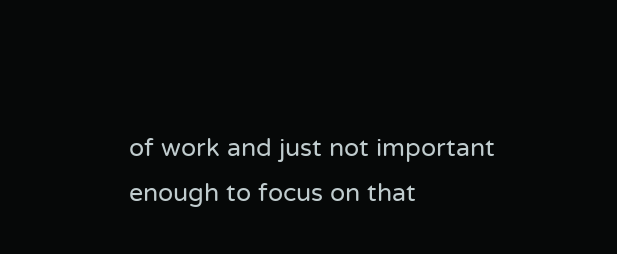of work and just not important enough to focus on that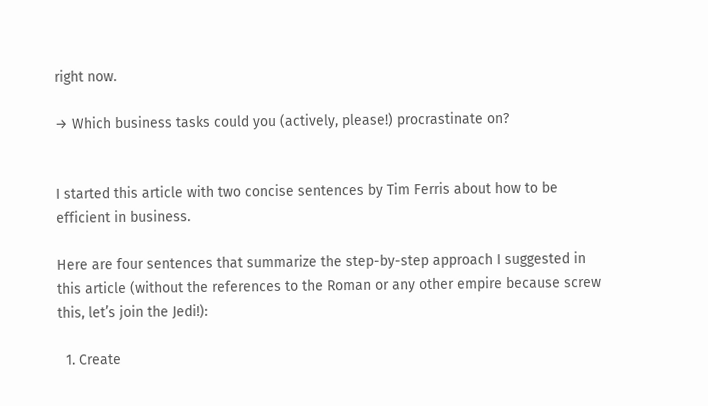right now.

→ Which business tasks could you (actively, please!) procrastinate on?


I started this article with two concise sentences by Tim Ferris about how to be efficient in business.

Here are four sentences that summarize the step-by-step approach I suggested in this article (without the references to the Roman or any other empire because screw this, let’s join the Jedi!):

  1. Create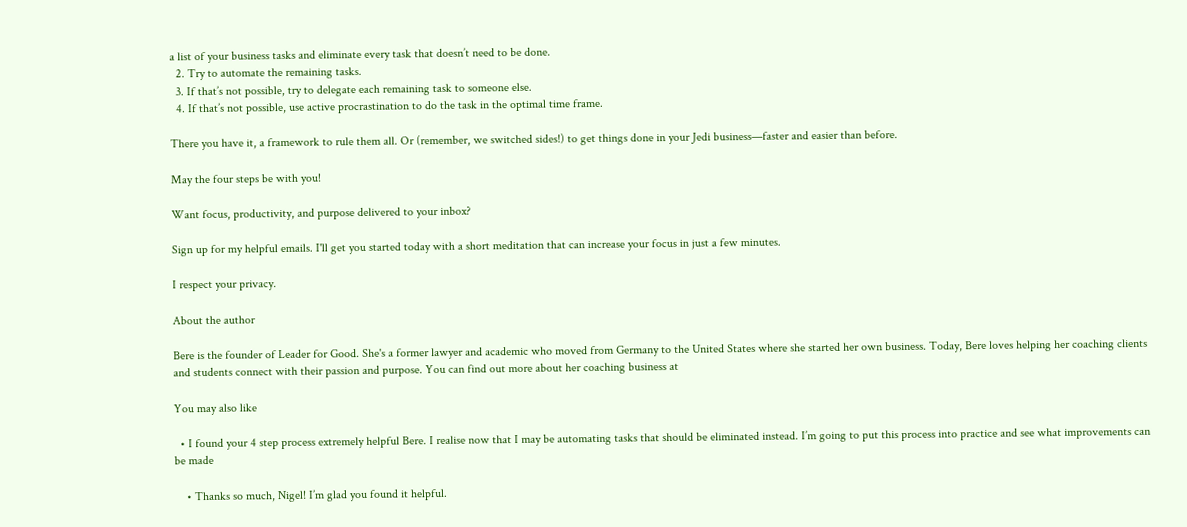a list of your business tasks and eliminate every task that doesn’t need to be done.
  2. Try to automate the remaining tasks.
  3. If that’s not possible, try to delegate each remaining task to someone else.
  4. If that’s not possible, use active procrastination to do the task in the optimal time frame.

There you have it, a framework to rule them all. Or (remember, we switched sides!) to get things done in your Jedi business—faster and easier than before.

May the four steps be with you!

Want focus, productivity, and purpose delivered to your inbox?

Sign up for my helpful emails. I'll get you started today with a short meditation that can increase your focus in just a few minutes.

I respect your privacy.

About the author

Bere is the founder of Leader for Good. She's a former lawyer and academic who moved from Germany to the United States where she started her own business. Today, Bere loves helping her coaching clients and students connect with their passion and purpose. You can find out more about her coaching business at

You may also like

  • I found your 4 step process extremely helpful Bere. I realise now that I may be automating tasks that should be eliminated instead. I’m going to put this process into practice and see what improvements can be made

    • Thanks so much, Nigel! I’m glad you found it helpful.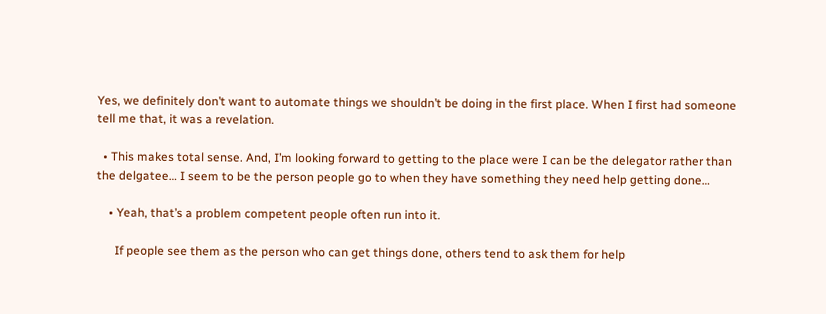Yes, we definitely don’t want to automate things we shouldn’t be doing in the first place. When I first had someone tell me that, it was a revelation.

  • This makes total sense. And, I’m looking forward to getting to the place were I can be the delegator rather than the delgatee… I seem to be the person people go to when they have something they need help getting done…

    • Yeah, that’s a problem competent people often run into it.

      If people see them as the person who can get things done, others tend to ask them for help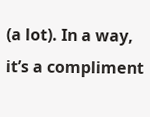(a lot). In a way, it’s a compliment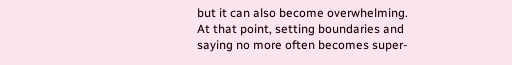but it can also become overwhelming. At that point, setting boundaries and saying no more often becomes super-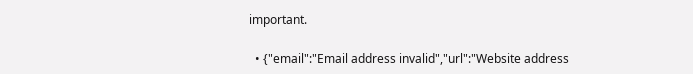important.

  • {"email":"Email address invalid","url":"Website address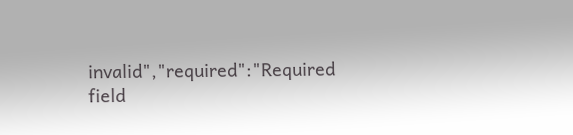invalid","required":"Required field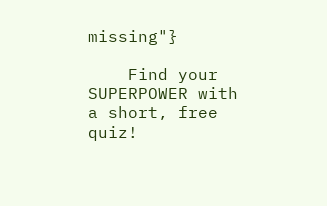missing"}

    Find your SUPERPOWER with a short, free quiz!